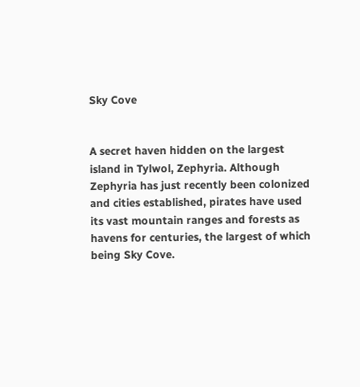Sky Cove


A secret haven hidden on the largest island in Tylwol, Zephyria. Although Zephyria has just recently been colonized and cities established, pirates have used its vast mountain ranges and forests as havens for centuries, the largest of which being Sky Cove.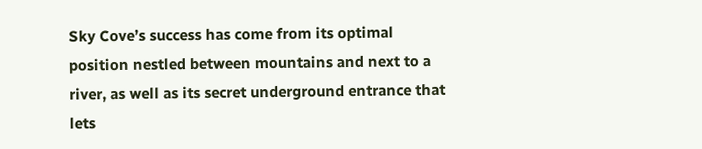Sky Cove’s success has come from its optimal position nestled between mountains and next to a river, as well as its secret underground entrance that lets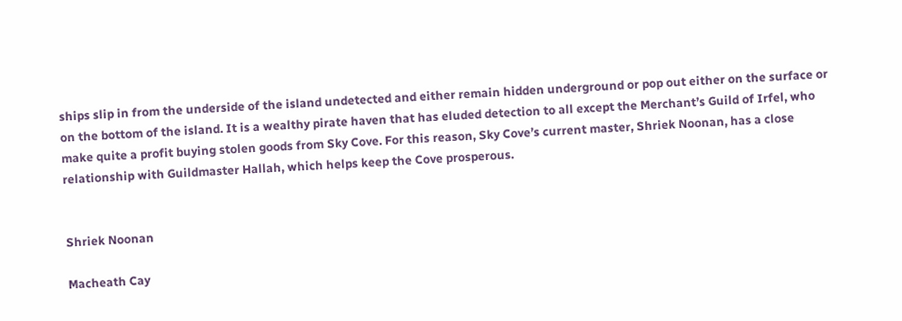ships slip in from the underside of the island undetected and either remain hidden underground or pop out either on the surface or on the bottom of the island. It is a wealthy pirate haven that has eluded detection to all except the Merchant’s Guild of Irfel, who make quite a profit buying stolen goods from Sky Cove. For this reason, Sky Cove’s current master, Shriek Noonan, has a close relationship with Guildmaster Hallah, which helps keep the Cove prosperous.


Shriek Noonan

Macheath Cay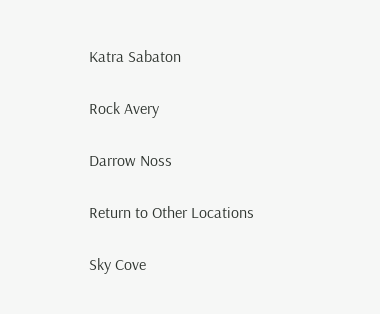Katra Sabaton

Rock Avery

Darrow Noss

Return to Other Locations

Sky Cove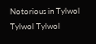Notorious in Tylwol Tylwol Tylwol